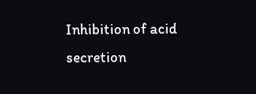Inhibition of acid secretion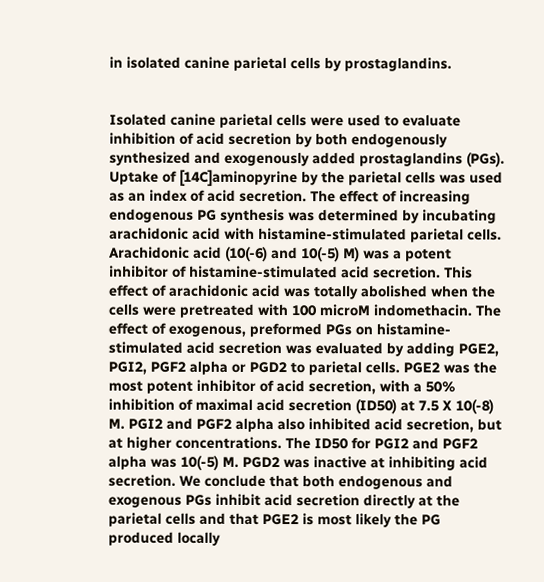in isolated canine parietal cells by prostaglandins.


Isolated canine parietal cells were used to evaluate inhibition of acid secretion by both endogenously synthesized and exogenously added prostaglandins (PGs). Uptake of [14C]aminopyrine by the parietal cells was used as an index of acid secretion. The effect of increasing endogenous PG synthesis was determined by incubating arachidonic acid with histamine-stimulated parietal cells. Arachidonic acid (10(-6) and 10(-5) M) was a potent inhibitor of histamine-stimulated acid secretion. This effect of arachidonic acid was totally abolished when the cells were pretreated with 100 microM indomethacin. The effect of exogenous, preformed PGs on histamine-stimulated acid secretion was evaluated by adding PGE2, PGI2, PGF2 alpha or PGD2 to parietal cells. PGE2 was the most potent inhibitor of acid secretion, with a 50% inhibition of maximal acid secretion (ID50) at 7.5 X 10(-8) M. PGI2 and PGF2 alpha also inhibited acid secretion, but at higher concentrations. The ID50 for PGI2 and PGF2 alpha was 10(-5) M. PGD2 was inactive at inhibiting acid secretion. We conclude that both endogenous and exogenous PGs inhibit acid secretion directly at the parietal cells and that PGE2 is most likely the PG produced locally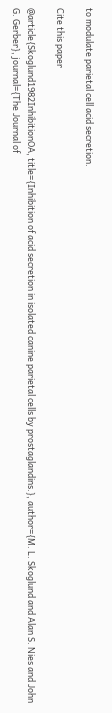to modulate parietal cell acid secretion.

Cite this paper

@article{Skoglund1982InhibitionOA, title={Inhibition of acid secretion in isolated canine parietal cells by prostaglandins.}, author={M. L. Skoglund and Alan S. Nies and John G. Gerber}, journal={The Journal of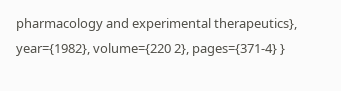pharmacology and experimental therapeutics}, year={1982}, volume={220 2}, pages={371-4} }